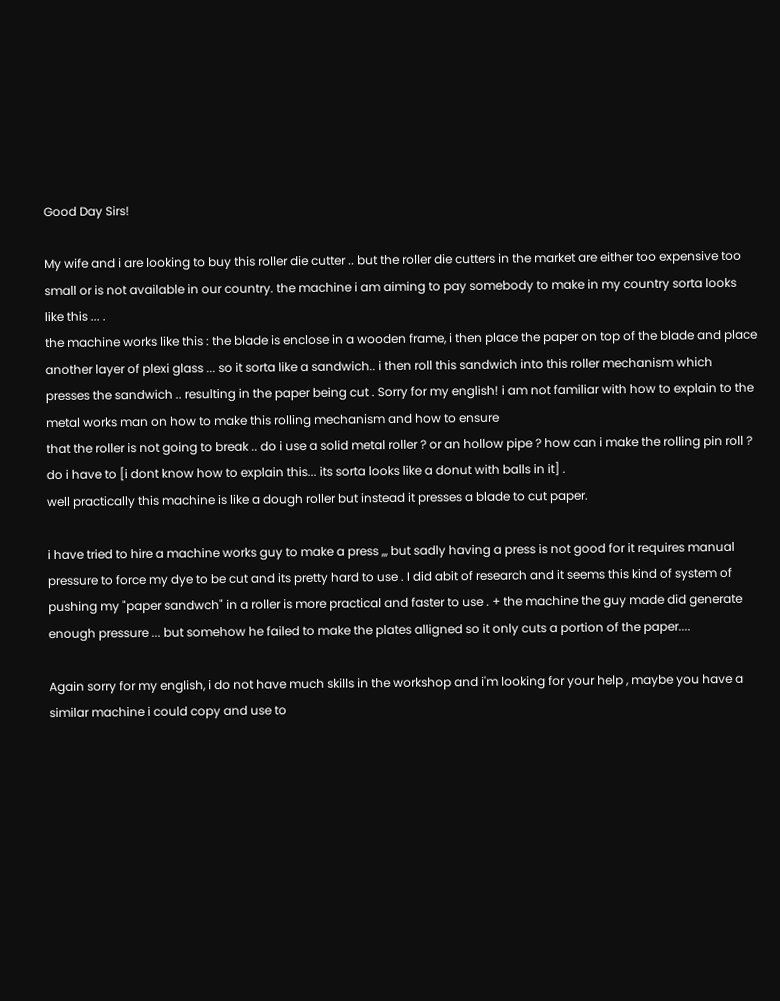Good Day Sirs!

My wife and i are looking to buy this roller die cutter .. but the roller die cutters in the market are either too expensive too small or is not available in our country. the machine i am aiming to pay somebody to make in my country sorta looks like this ... .
the machine works like this : the blade is enclose in a wooden frame, i then place the paper on top of the blade and place another layer of plexi glass ... so it sorta like a sandwich.. i then roll this sandwich into this roller mechanism which presses the sandwich .. resulting in the paper being cut . Sorry for my english! i am not familiar with how to explain to the metal works man on how to make this rolling mechanism and how to ensure
that the roller is not going to break .. do i use a solid metal roller ? or an hollow pipe ? how can i make the rolling pin roll ? do i have to [i dont know how to explain this... its sorta looks like a donut with balls in it] .
well practically this machine is like a dough roller but instead it presses a blade to cut paper.

i have tried to hire a machine works guy to make a press ,,, but sadly having a press is not good for it requires manual pressure to force my dye to be cut and its pretty hard to use . I did abit of research and it seems this kind of system of pushing my "paper sandwch" in a roller is more practical and faster to use . + the machine the guy made did generate enough pressure ... but somehow he failed to make the plates alligned so it only cuts a portion of the paper....

Again sorry for my english, i do not have much skills in the workshop and i'm looking for your help , maybe you have a similar machine i could copy and use to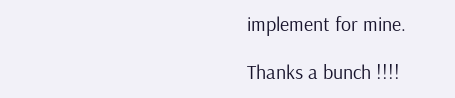implement for mine.

Thanks a bunch !!!!